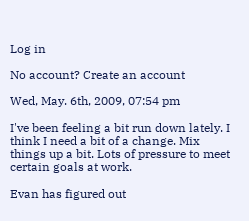Log in

No account? Create an account

Wed, May. 6th, 2009, 07:54 pm

I've been feeling a bit run down lately. I think I need a bit of a change. Mix things up a bit. Lots of pressure to meet certain goals at work.

Evan has figured out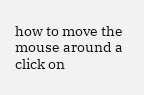how to move the mouse around a click on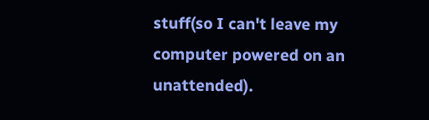stuff(so I can't leave my computer powered on an unattended).